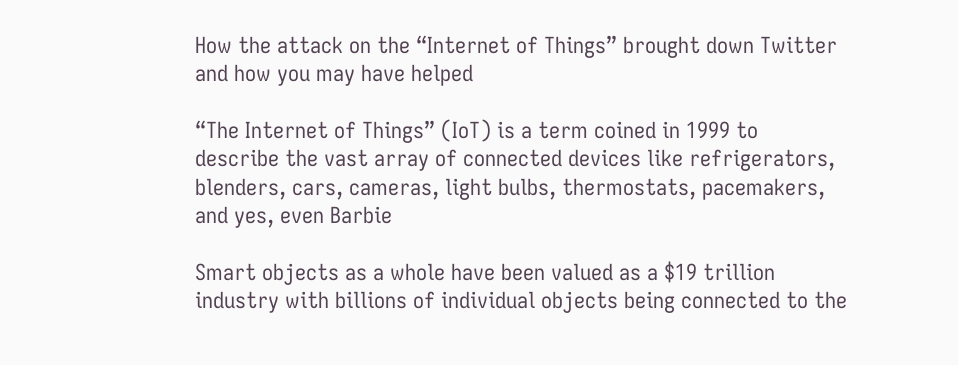How the attack on the “Internet of Things” brought down Twitter and how you may have helped

“The Internet of Things” (IoT) is a term coined in 1999 to describe the vast array of connected devices like refrigerators, blenders, cars, cameras, light bulbs, thermostats, pacemakers, and yes, even Barbie

Smart objects as a whole have been valued as a $19 trillion industry with billions of individual objects being connected to the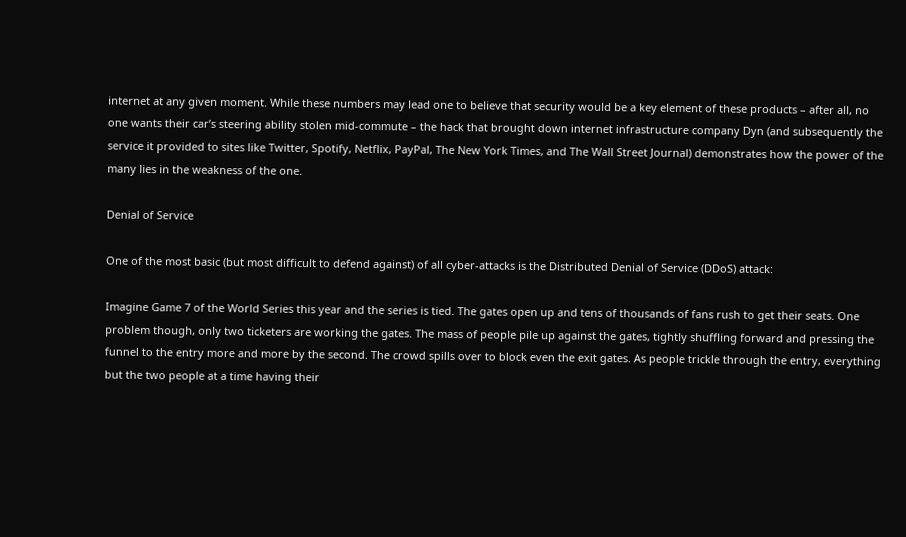internet at any given moment. While these numbers may lead one to believe that security would be a key element of these products – after all, no one wants their car’s steering ability stolen mid-commute – the hack that brought down internet infrastructure company Dyn (and subsequently the service it provided to sites like Twitter, Spotify, Netflix, PayPal, The New York Times, and The Wall Street Journal) demonstrates how the power of the many lies in the weakness of the one.

Denial of Service

One of the most basic (but most difficult to defend against) of all cyber-attacks is the Distributed Denial of Service (DDoS) attack:

Imagine Game 7 of the World Series this year and the series is tied. The gates open up and tens of thousands of fans rush to get their seats. One problem though, only two ticketers are working the gates. The mass of people pile up against the gates, tightly shuffling forward and pressing the funnel to the entry more and more by the second. The crowd spills over to block even the exit gates. As people trickle through the entry, everything but the two people at a time having their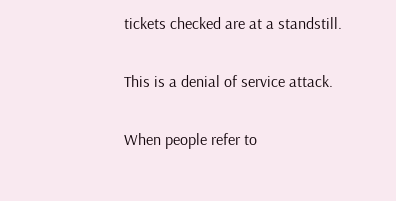tickets checked are at a standstill.

This is a denial of service attack.

When people refer to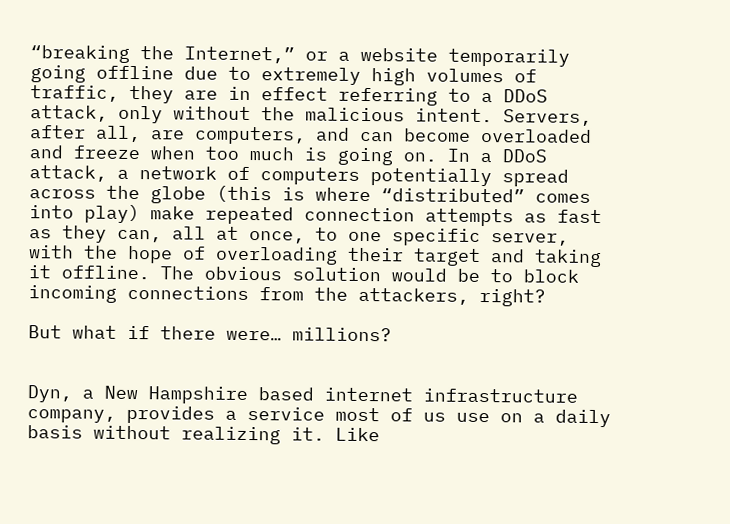“breaking the Internet,” or a website temporarily going offline due to extremely high volumes of traffic, they are in effect referring to a DDoS attack, only without the malicious intent. Servers, after all, are computers, and can become overloaded and freeze when too much is going on. In a DDoS attack, a network of computers potentially spread across the globe (this is where “distributed” comes into play) make repeated connection attempts as fast as they can, all at once, to one specific server, with the hope of overloading their target and taking it offline. The obvious solution would be to block incoming connections from the attackers, right?

But what if there were… millions?


Dyn, a New Hampshire based internet infrastructure company, provides a service most of us use on a daily basis without realizing it. Like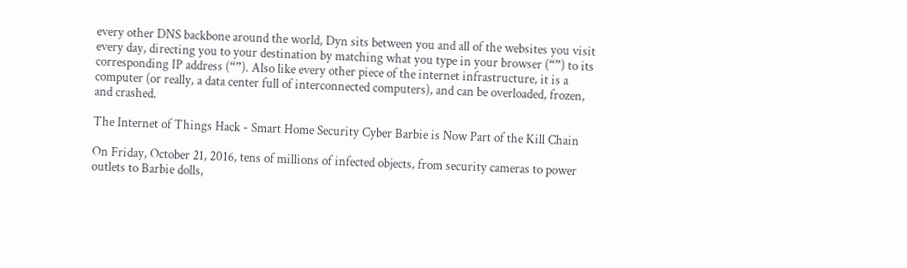every other DNS backbone around the world, Dyn sits between you and all of the websites you visit every day, directing you to your destination by matching what you type in your browser (“”) to its corresponding IP address (“”). Also like every other piece of the internet infrastructure, it is a computer (or really, a data center full of interconnected computers), and can be overloaded, frozen, and crashed.

The Internet of Things Hack - Smart Home Security Cyber Barbie is Now Part of the Kill Chain

On Friday, October 21, 2016, tens of millions of infected objects, from security cameras to power outlets to Barbie dolls,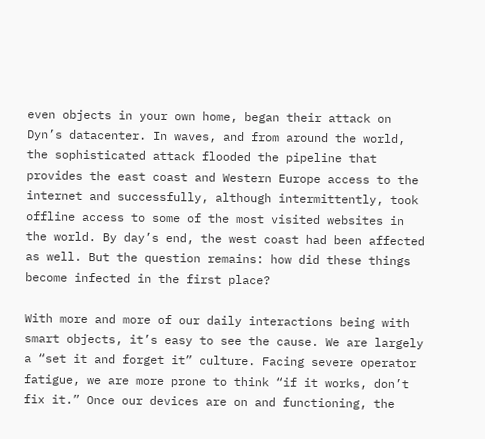even objects in your own home, began their attack on Dyn’s datacenter. In waves, and from around the world, the sophisticated attack flooded the pipeline that provides the east coast and Western Europe access to the internet and successfully, although intermittently, took offline access to some of the most visited websites in the world. By day’s end, the west coast had been affected as well. But the question remains: how did these things become infected in the first place?

With more and more of our daily interactions being with smart objects, it’s easy to see the cause. We are largely a “set it and forget it” culture. Facing severe operator fatigue, we are more prone to think “if it works, don’t fix it.” Once our devices are on and functioning, the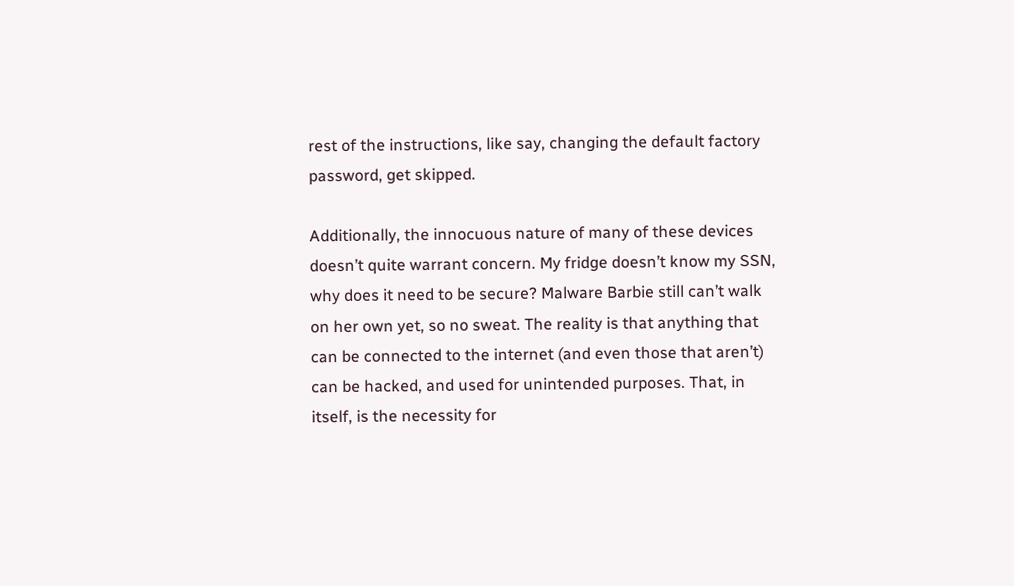rest of the instructions, like say, changing the default factory password, get skipped.

Additionally, the innocuous nature of many of these devices doesn’t quite warrant concern. My fridge doesn’t know my SSN, why does it need to be secure? Malware Barbie still can’t walk on her own yet, so no sweat. The reality is that anything that can be connected to the internet (and even those that aren’t) can be hacked, and used for unintended purposes. That, in itself, is the necessity for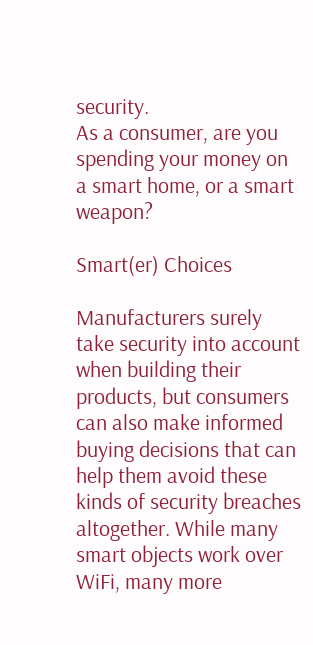security.
As a consumer, are you spending your money on a smart home, or a smart weapon?

Smart(er) Choices

Manufacturers surely take security into account when building their products, but consumers can also make informed buying decisions that can help them avoid these kinds of security breaches altogether. While many smart objects work over WiFi, many more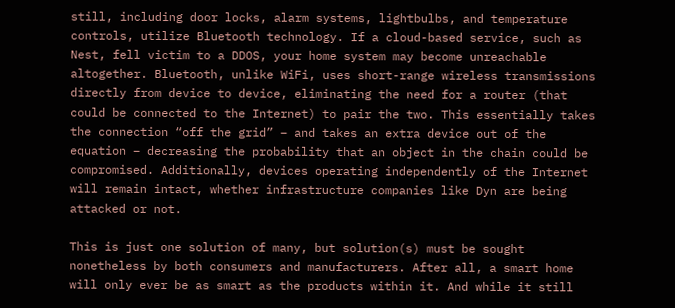still, including door locks, alarm systems, lightbulbs, and temperature controls, utilize Bluetooth technology. If a cloud-based service, such as Nest, fell victim to a DDOS, your home system may become unreachable altogether. Bluetooth, unlike WiFi, uses short-range wireless transmissions directly from device to device, eliminating the need for a router (that could be connected to the Internet) to pair the two. This essentially takes the connection “off the grid” – and takes an extra device out of the equation – decreasing the probability that an object in the chain could be compromised. Additionally, devices operating independently of the Internet will remain intact, whether infrastructure companies like Dyn are being attacked or not.

This is just one solution of many, but solution(s) must be sought nonetheless by both consumers and manufacturers. After all, a smart home will only ever be as smart as the products within it. And while it still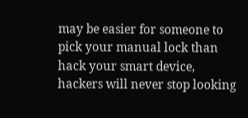may be easier for someone to pick your manual lock than hack your smart device, hackers will never stop looking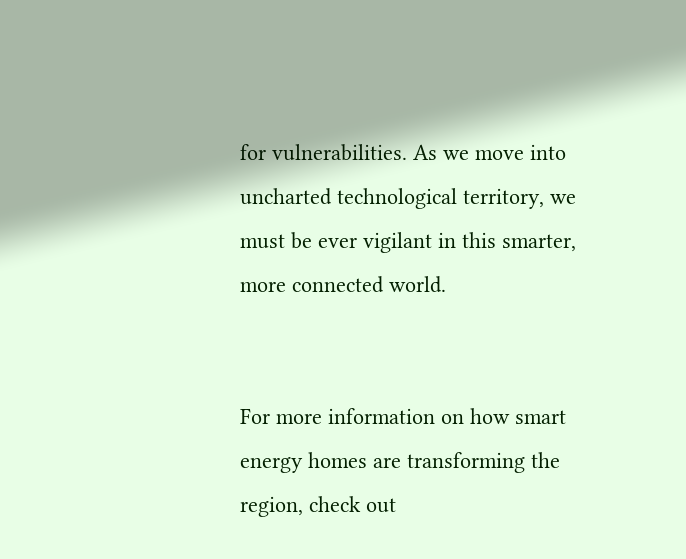for vulnerabilities. As we move into uncharted technological territory, we must be ever vigilant in this smarter, more connected world.


For more information on how smart energy homes are transforming the region, check out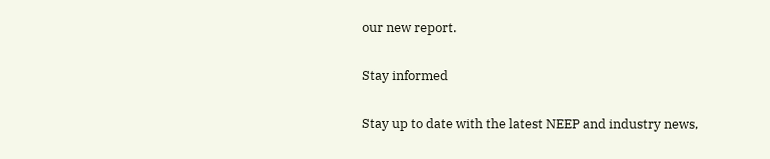our new report.

Stay informed

Stay up to date with the latest NEEP and industry news,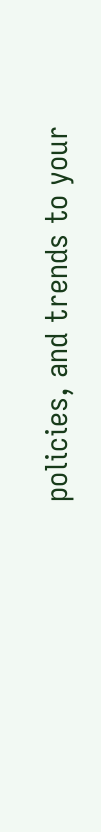policies, and trends to your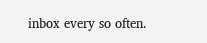inbox every so often.